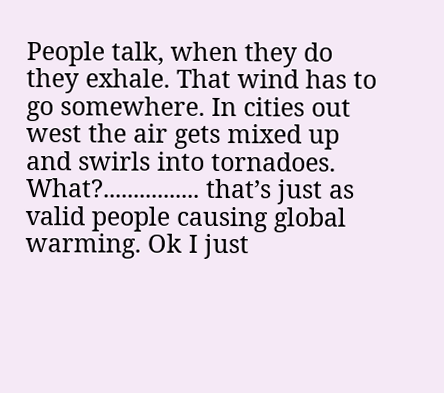People talk, when they do they exhale. That wind has to go somewhere. In cities out west the air gets mixed up and swirls into tornadoes. What?................ that’s just as valid people causing global warming. Ok I just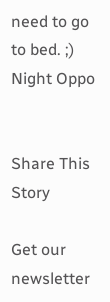need to go to bed. ;) Night Oppo


Share This Story

Get our newsletter